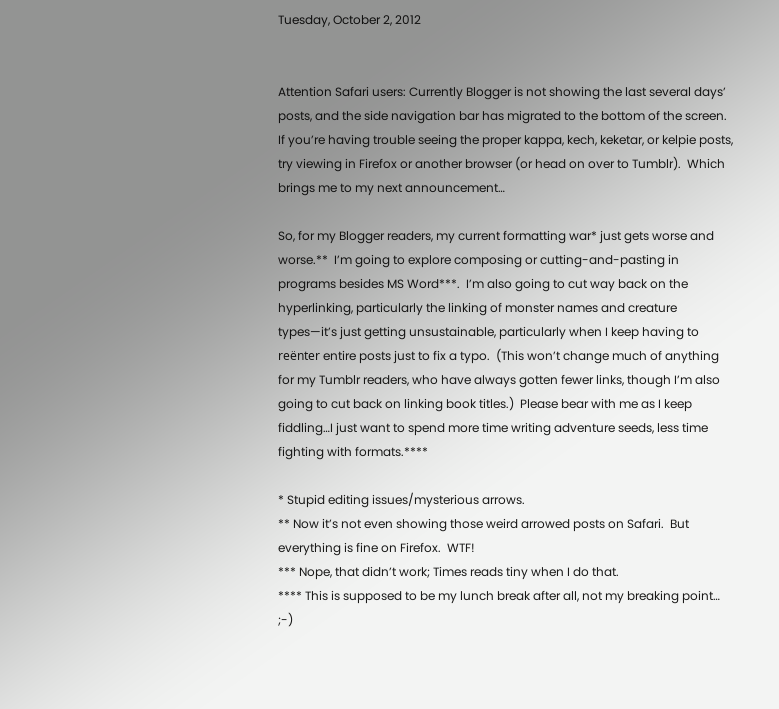Tuesday, October 2, 2012


Attention Safari users: Currently Blogger is not showing the last several days’ posts, and the side navigation bar has migrated to the bottom of the screen.  If you’re having trouble seeing the proper kappa, kech, keketar, or kelpie posts, try viewing in Firefox or another browser (or head on over to Tumblr).  Which brings me to my next announcement…

So, for my Blogger readers, my current formatting war* just gets worse and worse.**  I’m going to explore composing or cutting-and-pasting in programs besides MS Word***.  I’m also going to cut way back on the hyperlinking, particularly the linking of monster names and creature types—it’s just getting unsustainable, particularly when I keep having to reënter entire posts just to fix a typo.  (This won’t change much of anything for my Tumblr readers, who have always gotten fewer links, though I’m also going to cut back on linking book titles.)  Please bear with me as I keep fiddling…I just want to spend more time writing adventure seeds, less time fighting with formats.****

* Stupid editing issues/mysterious arrows.
** Now it’s not even showing those weird arrowed posts on Safari.  But everything is fine on Firefox.  WTF!
*** Nope, that didn’t work; Times reads tiny when I do that.
**** This is supposed to be my lunch break after all, not my breaking point…  ;-)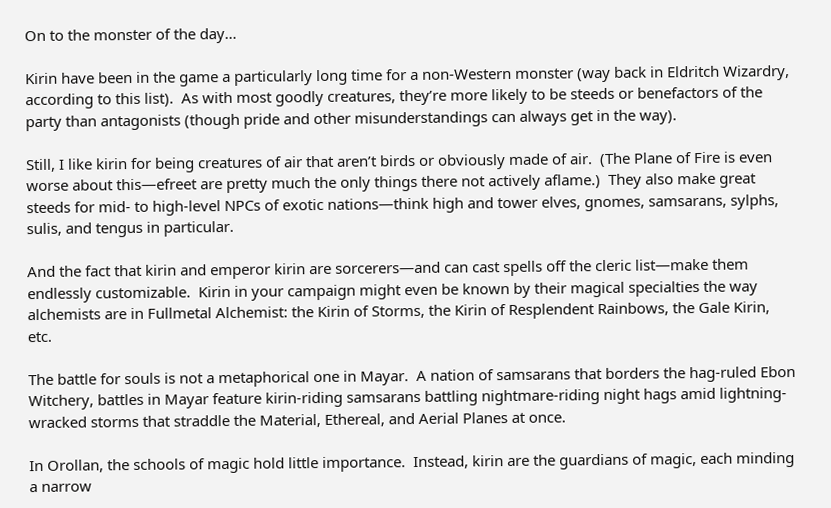On to the monster of the day…

Kirin have been in the game a particularly long time for a non-Western monster (way back in Eldritch Wizardry, according to this list).  As with most goodly creatures, they’re more likely to be steeds or benefactors of the party than antagonists (though pride and other misunderstandings can always get in the way).

Still, I like kirin for being creatures of air that aren’t birds or obviously made of air.  (The Plane of Fire is even worse about this—efreet are pretty much the only things there not actively aflame.)  They also make great steeds for mid- to high-level NPCs of exotic nations—think high and tower elves, gnomes, samsarans, sylphs, sulis, and tengus in particular.

And the fact that kirin and emperor kirin are sorcerers—and can cast spells off the cleric list—make them endlessly customizable.  Kirin in your campaign might even be known by their magical specialties the way alchemists are in Fullmetal Alchemist: the Kirin of Storms, the Kirin of Resplendent Rainbows, the Gale Kirin, etc.

The battle for souls is not a metaphorical one in Mayar.  A nation of samsarans that borders the hag-ruled Ebon Witchery, battles in Mayar feature kirin-riding samsarans battling nightmare-riding night hags amid lightning-wracked storms that straddle the Material, Ethereal, and Aerial Planes at once.

In Orollan, the schools of magic hold little importance.  Instead, kirin are the guardians of magic, each minding a narrow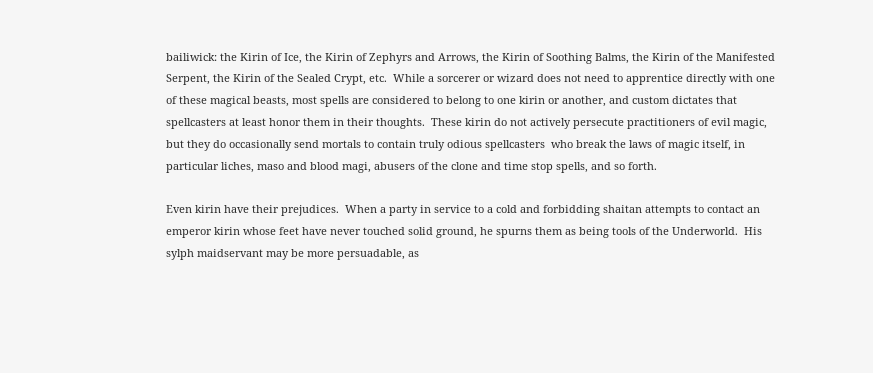bailiwick: the Kirin of Ice, the Kirin of Zephyrs and Arrows, the Kirin of Soothing Balms, the Kirin of the Manifested Serpent, the Kirin of the Sealed Crypt, etc.  While a sorcerer or wizard does not need to apprentice directly with one of these magical beasts, most spells are considered to belong to one kirin or another, and custom dictates that spellcasters at least honor them in their thoughts.  These kirin do not actively persecute practitioners of evil magic, but they do occasionally send mortals to contain truly odious spellcasters  who break the laws of magic itself, in particular liches, maso and blood magi, abusers of the clone and time stop spells, and so forth.

Even kirin have their prejudices.  When a party in service to a cold and forbidding shaitan attempts to contact an emperor kirin whose feet have never touched solid ground, he spurns them as being tools of the Underworld.  His sylph maidservant may be more persuadable, as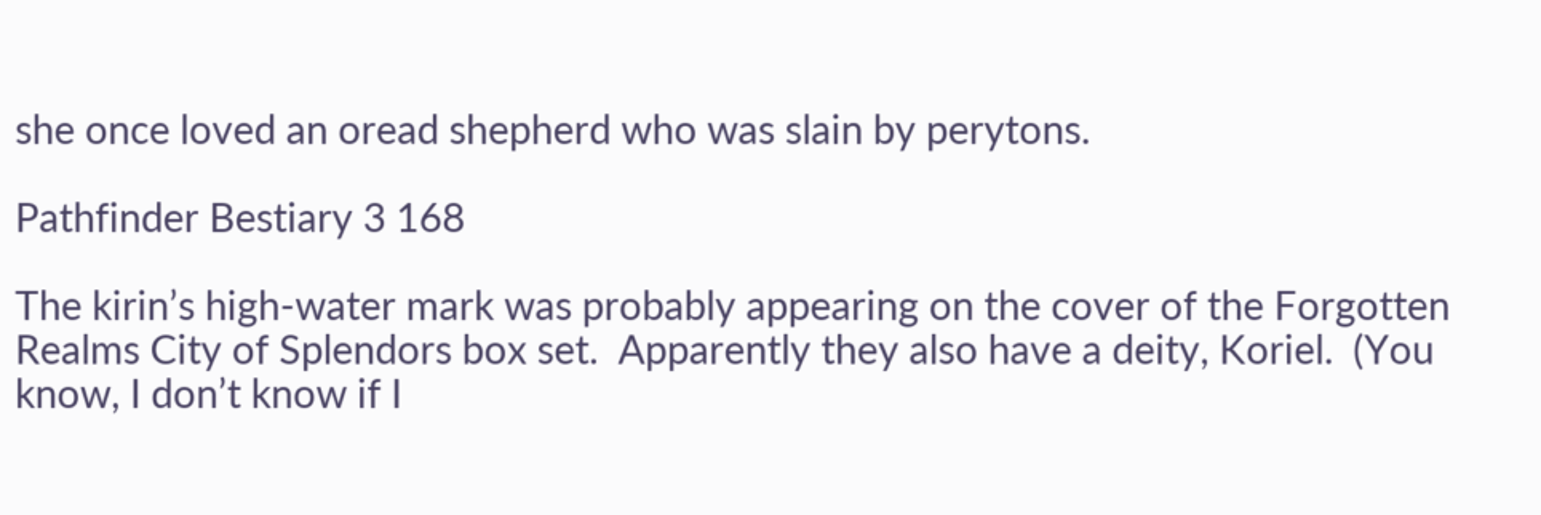she once loved an oread shepherd who was slain by perytons.

Pathfinder Bestiary 3 168

The kirin’s high-water mark was probably appearing on the cover of the Forgotten Realms City of Splendors box set.  Apparently they also have a deity, Koriel.  (You know, I don’t know if I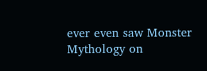ever even saw Monster Mythology on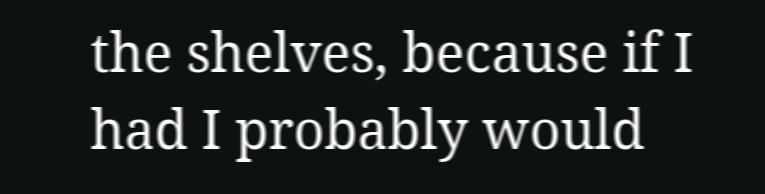the shelves, because if I had I probably would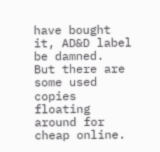have bought it, AD&D label be damned.  But there are some used copies floating around for cheap online.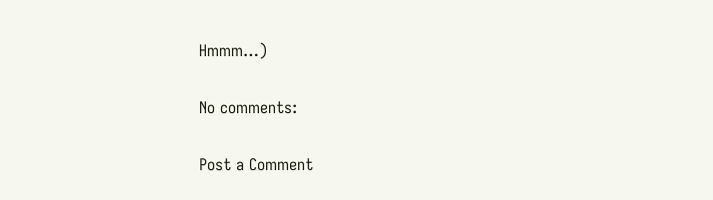Hmmm…)

No comments:

Post a Comment